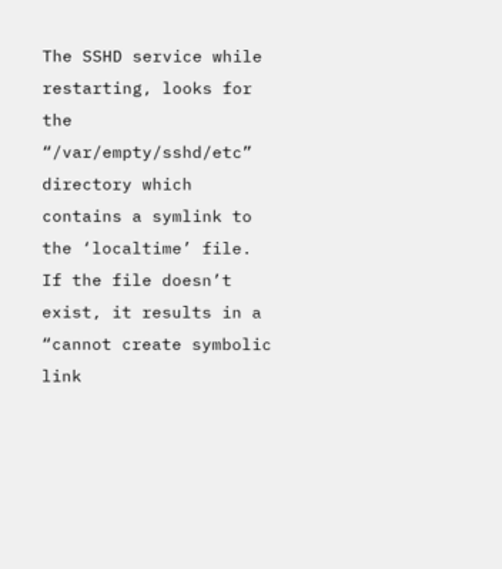The SSHD service while restarting, looks for the “/var/empty/sshd/etc” directory which contains a symlink to the ‘localtime’ file. If the file doesn’t exist, it results in a “cannot create symbolic link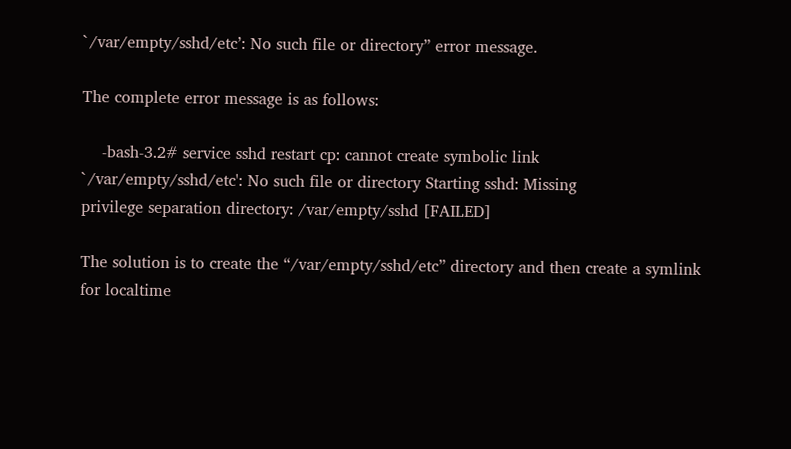`/var/empty/sshd/etc’: No such file or directory” error message.

The complete error message is as follows:

    -bash-3.2# service sshd restart cp: cannot create symbolic link
`/var/empty/sshd/etc': No such file or directory Starting sshd: Missing
privilege separation directory: /var/empty/sshd [FAILED]

The solution is to create the “/var/empty/sshd/etc” directory and then create a symlink for localtime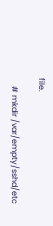file.

    # mkdir /var/empty/sshd/etc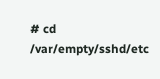# cd /var/empty/sshd/etc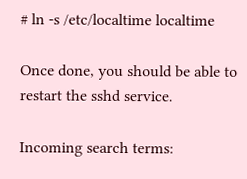# ln -s /etc/localtime localtime

Once done, you should be able to restart the sshd service.

Incoming search terms: